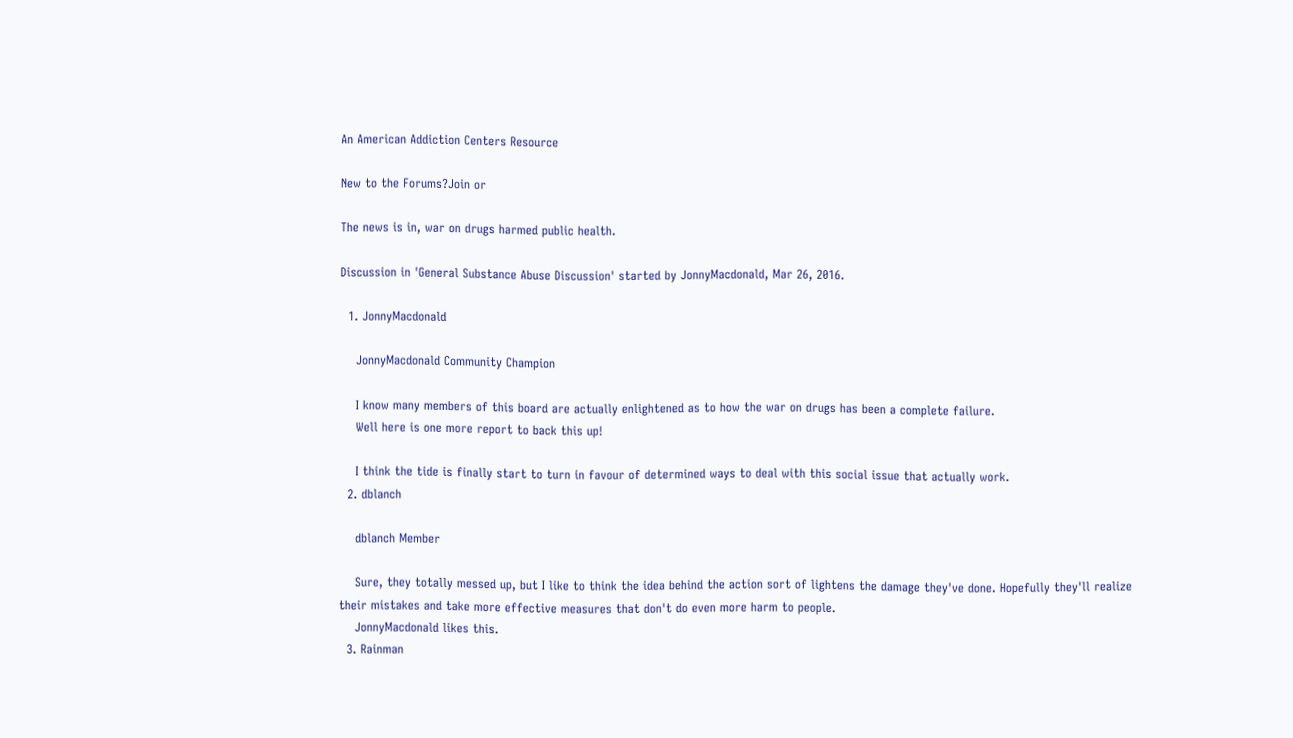An American Addiction Centers Resource

New to the Forums?Join or

The news is in, war on drugs harmed public health.

Discussion in 'General Substance Abuse Discussion' started by JonnyMacdonald, Mar 26, 2016.

  1. JonnyMacdonald

    JonnyMacdonald Community Champion

    I know many members of this board are actually enlightened as to how the war on drugs has been a complete failure.
    Well here is one more report to back this up!

    I think the tide is finally start to turn in favour of determined ways to deal with this social issue that actually work.
  2. dblanch

    dblanch Member

    Sure, they totally messed up, but I like to think the idea behind the action sort of lightens the damage they've done. Hopefully they'll realize their mistakes and take more effective measures that don't do even more harm to people.
    JonnyMacdonald likes this.
  3. Rainman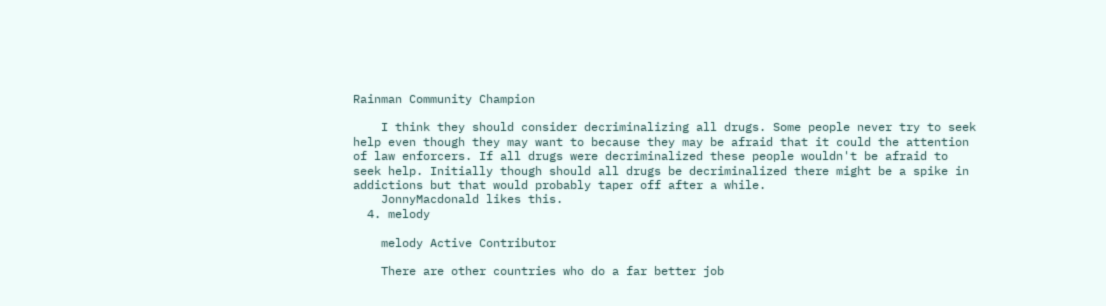Rainman Community Champion

    I think they should consider decriminalizing all drugs. Some people never try to seek help even though they may want to because they may be afraid that it could the attention of law enforcers. If all drugs were decriminalized these people wouldn't be afraid to seek help. Initially though should all drugs be decriminalized there might be a spike in addictions but that would probably taper off after a while.
    JonnyMacdonald likes this.
  4. melody

    melody Active Contributor

    There are other countries who do a far better job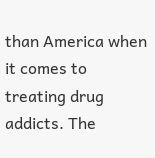than America when it comes to treating drug addicts. The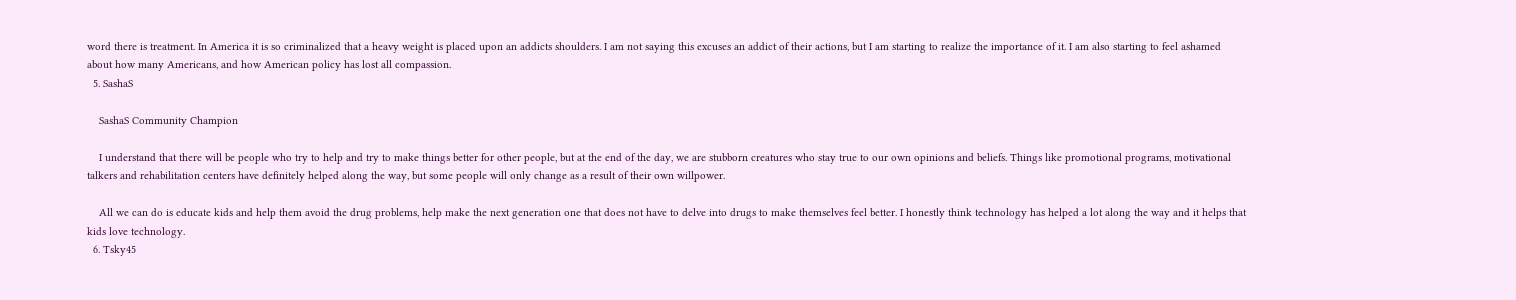word there is treatment. In America it is so criminalized that a heavy weight is placed upon an addicts shoulders. I am not saying this excuses an addict of their actions, but I am starting to realize the importance of it. I am also starting to feel ashamed about how many Americans, and how American policy has lost all compassion.
  5. SashaS

    SashaS Community Champion

    I understand that there will be people who try to help and try to make things better for other people, but at the end of the day, we are stubborn creatures who stay true to our own opinions and beliefs. Things like promotional programs, motivational talkers and rehabilitation centers have definitely helped along the way, but some people will only change as a result of their own willpower.

    All we can do is educate kids and help them avoid the drug problems, help make the next generation one that does not have to delve into drugs to make themselves feel better. I honestly think technology has helped a lot along the way and it helps that kids love technology.
  6. Tsky45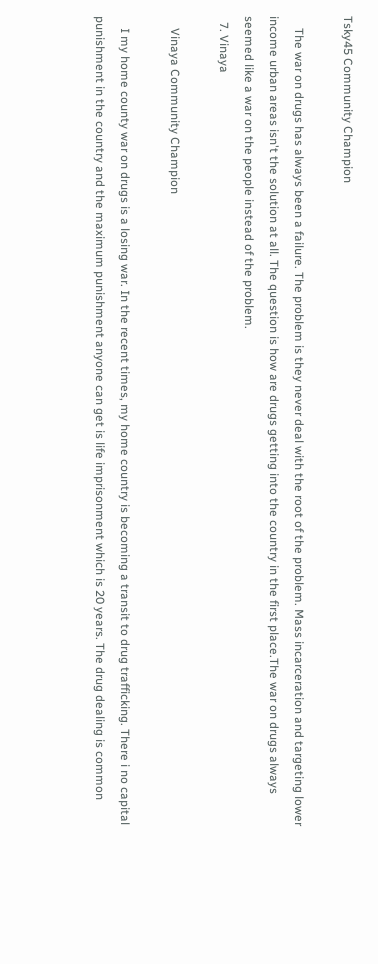Tsky45 Community Champion

    The war on drugs has always been a failure. The problem is they never deal with the root of the problem. Mass incarceration and targeting lower income urban areas isn't the solution at all. The question is how are drugs getting into the country in the first place.The war on drugs always seemed like a war on the people instead of the problem.
  7. Vinaya

    Vinaya Community Champion

    I my home county war on drugs is a losing war. In the recent times, my home country is becoming a transit to drug trafficking. There i no capital punishment in the country and the maximum punishment anyone can get is life imprisonment which is 20 years. The drug dealing is common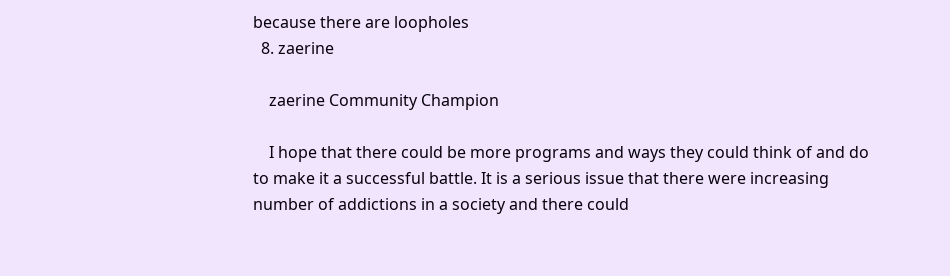because there are loopholes
  8. zaerine

    zaerine Community Champion

    I hope that there could be more programs and ways they could think of and do to make it a successful battle. It is a serious issue that there were increasing number of addictions in a society and there could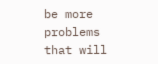be more problems that will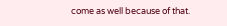come as well because of that.